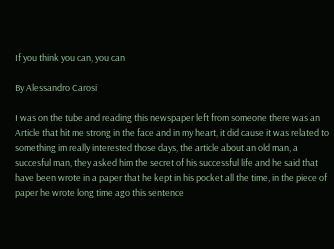If you think you can, you can

By Alessandro Carosi

I was on the tube and reading this newspaper left from someone there was an Article that hit me strong in the face and in my heart, it did cause it was related to something im really interested those days, the article about an old man, a succesful man, they asked him the secret of his successful life and he said that have been wrote in a paper that he kept in his pocket all the time, in the piece of paper he wrote long time ago this sentence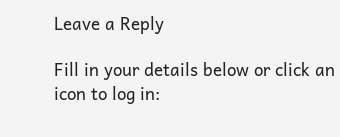Leave a Reply

Fill in your details below or click an icon to log in: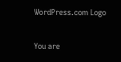WordPress.com Logo

You are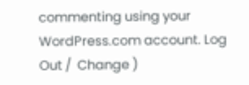commenting using your WordPress.com account. Log Out /  Change )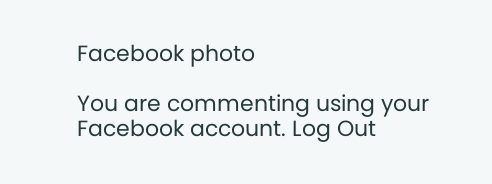Facebook photo

You are commenting using your Facebook account. Log Out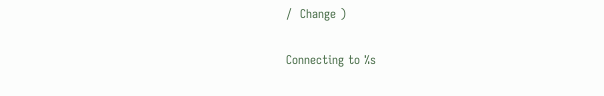/  Change )

Connecting to %s